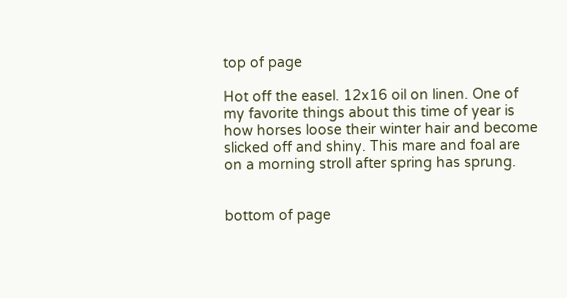top of page

Hot off the easel. 12x16 oil on linen. One of my favorite things about this time of year is how horses loose their winter hair and become slicked off and shiny. This mare and foal are on a morning stroll after spring has sprung.


bottom of page